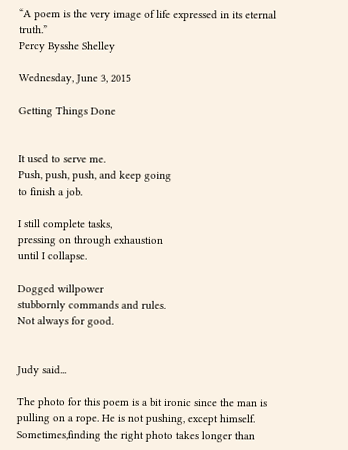“A poem is the very image of life expressed in its eternal truth.”
Percy Bysshe Shelley

Wednesday, June 3, 2015

Getting Things Done


It used to serve me.
Push, push, push, and keep going
to finish a job.

I still complete tasks,
pressing on through exhaustion
until I collapse.

Dogged willpower
stubbornly commands and rules.
Not always for good.


Judy said...

The photo for this poem is a bit ironic since the man is pulling on a rope. He is not pushing, except himself. Sometimes,finding the right photo takes longer than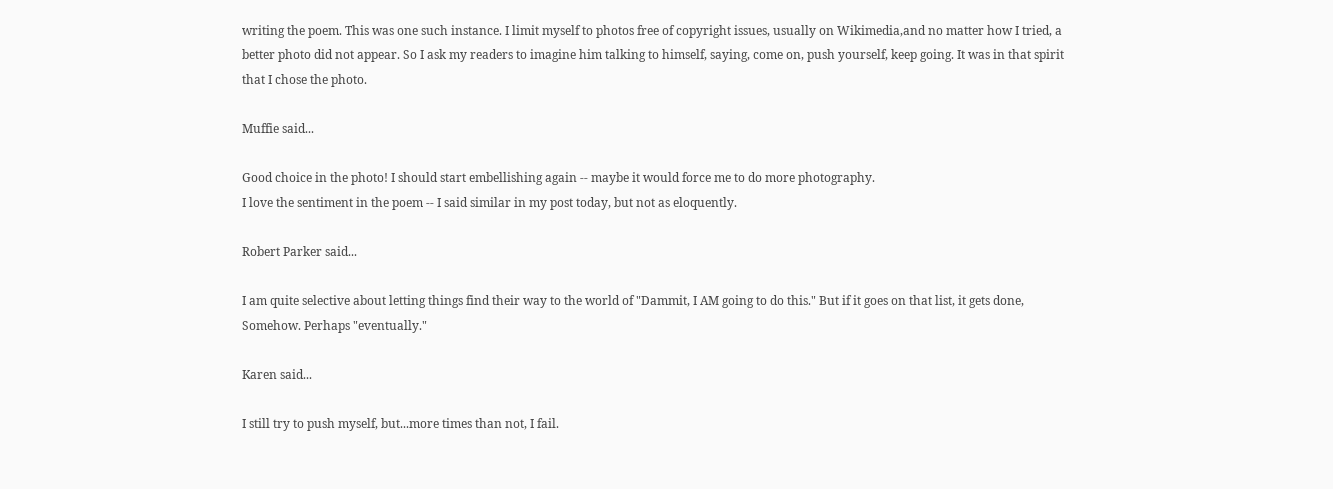writing the poem. This was one such instance. I limit myself to photos free of copyright issues, usually on Wikimedia,and no matter how I tried, a better photo did not appear. So I ask my readers to imagine him talking to himself, saying, come on, push yourself, keep going. It was in that spirit that I chose the photo.

Muffie said...

Good choice in the photo! I should start embellishing again -- maybe it would force me to do more photography.
I love the sentiment in the poem -- I said similar in my post today, but not as eloquently.

Robert Parker said...

I am quite selective about letting things find their way to the world of "Dammit, I AM going to do this." But if it goes on that list, it gets done, Somehow. Perhaps "eventually."

Karen said...

I still try to push myself, but...more times than not, I fail.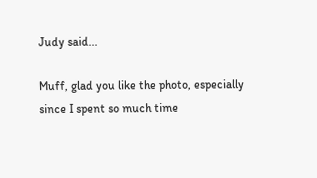Judy said...

Muff, glad you like the photo, especially since I spent so much time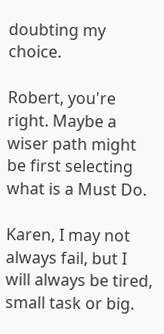doubting my choice.

Robert, you're right. Maybe a wiser path might be first selecting what is a Must Do.

Karen, I may not always fail, but I will always be tired, small task or big.